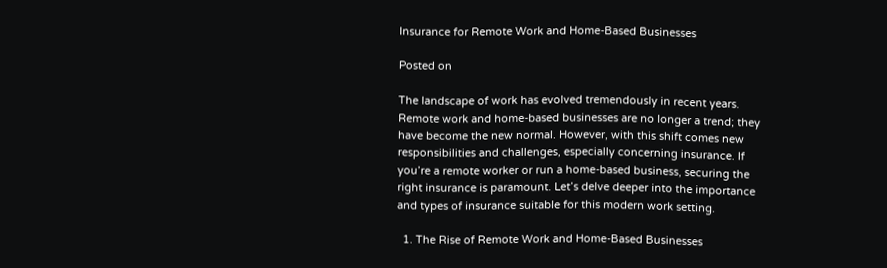Insurance for Remote Work and Home-Based Businesses

Posted on

The landscape of work has evolved tremendously in recent years. Remote work and home-based businesses are no longer a trend; they have become the new normal. However, with this shift comes new responsibilities and challenges, especially concerning insurance. If you’re a remote worker or run a home-based business, securing the right insurance is paramount. Let’s delve deeper into the importance and types of insurance suitable for this modern work setting.

  1. The Rise of Remote Work and Home-Based Businesses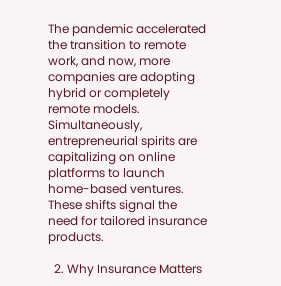The pandemic accelerated the transition to remote work, and now, more companies are adopting hybrid or completely remote models. Simultaneously, entrepreneurial spirits are capitalizing on online platforms to launch home-based ventures. These shifts signal the need for tailored insurance products.

  2. Why Insurance Matters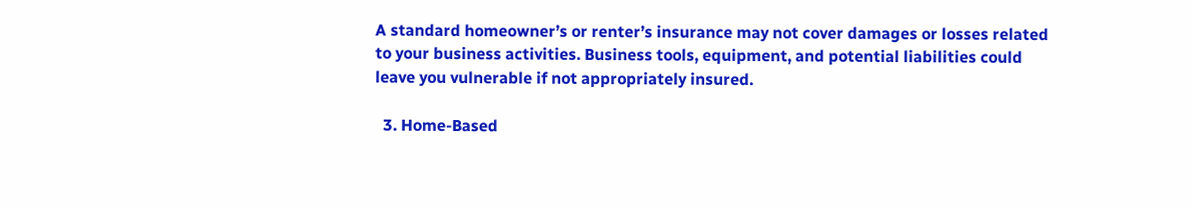A standard homeowner’s or renter’s insurance may not cover damages or losses related to your business activities. Business tools, equipment, and potential liabilities could leave you vulnerable if not appropriately insured.

  3. Home-Based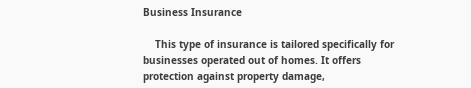Business Insurance

    This type of insurance is tailored specifically for businesses operated out of homes. It offers protection against property damage,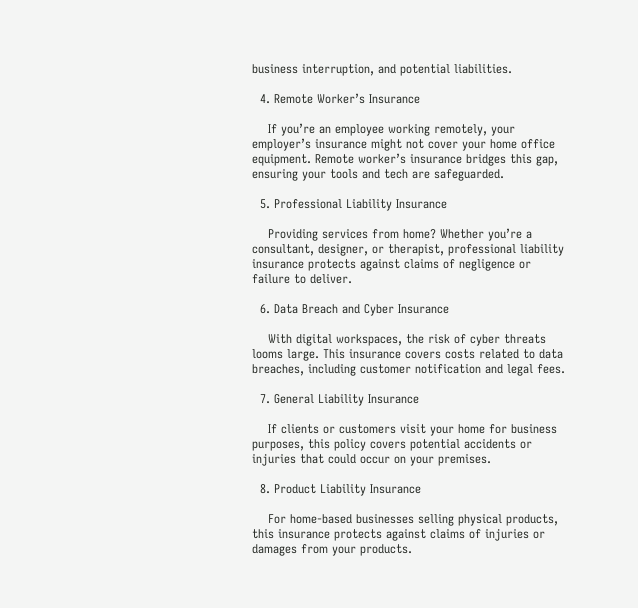business interruption, and potential liabilities.

  4. Remote Worker’s Insurance

    If you’re an employee working remotely, your employer’s insurance might not cover your home office equipment. Remote worker’s insurance bridges this gap, ensuring your tools and tech are safeguarded.

  5. Professional Liability Insurance

    Providing services from home? Whether you’re a consultant, designer, or therapist, professional liability insurance protects against claims of negligence or failure to deliver.

  6. Data Breach and Cyber Insurance

    With digital workspaces, the risk of cyber threats looms large. This insurance covers costs related to data breaches, including customer notification and legal fees.

  7. General Liability Insurance

    If clients or customers visit your home for business purposes, this policy covers potential accidents or injuries that could occur on your premises.

  8. Product Liability Insurance

    For home-based businesses selling physical products, this insurance protects against claims of injuries or damages from your products.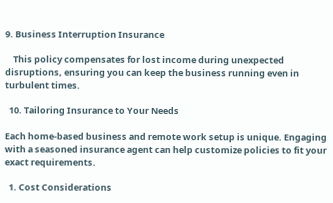9. Business Interruption Insurance

    This policy compensates for lost income during unexpected disruptions, ensuring you can keep the business running even in turbulent times.

  10. Tailoring Insurance to Your Needs

Each home-based business and remote work setup is unique. Engaging with a seasoned insurance agent can help customize policies to fit your exact requirements.

  1. Cost Considerations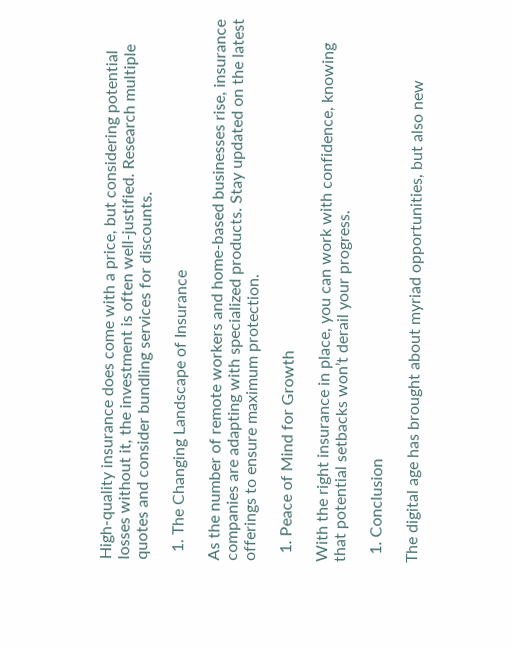High-quality insurance does come with a price, but considering potential losses without it, the investment is often well-justified. Research multiple quotes and consider bundling services for discounts.

  1. The Changing Landscape of Insurance

As the number of remote workers and home-based businesses rise, insurance companies are adapting with specialized products. Stay updated on the latest offerings to ensure maximum protection.

  1. Peace of Mind for Growth

With the right insurance in place, you can work with confidence, knowing that potential setbacks won’t derail your progress.

  1. Conclusion

The digital age has brought about myriad opportunities, but also new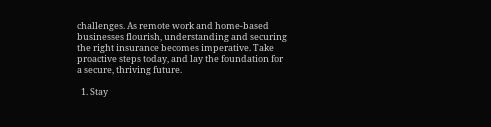challenges. As remote work and home-based businesses flourish, understanding and securing the right insurance becomes imperative. Take proactive steps today, and lay the foundation for a secure, thriving future.

  1. Stay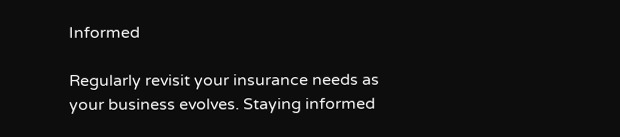Informed

Regularly revisit your insurance needs as your business evolves. Staying informed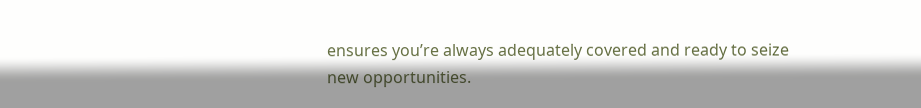ensures you’re always adequately covered and ready to seize new opportunities.